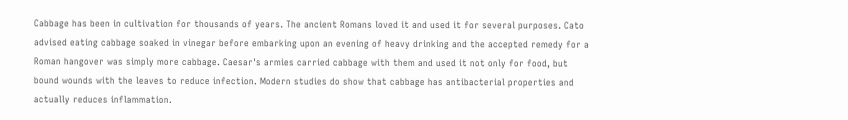Cabbage has been in cultivation for thousands of years. The ancient Romans loved it and used it for several purposes. Cato advised eating cabbage soaked in vinegar before embarking upon an evening of heavy drinking and the accepted remedy for a Roman hangover was simply more cabbage. Caesar's armies carried cabbage with them and used it not only for food, but bound wounds with the leaves to reduce infection. Modern studies do show that cabbage has antibacterial properties and actually reduces inflammation.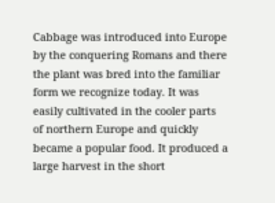Cabbage was introduced into Europe by the conquering Romans and there the plant was bred into the familiar form we recognize today. It was easily cultivated in the cooler parts of northern Europe and quickly became a popular food. It produced a large harvest in the short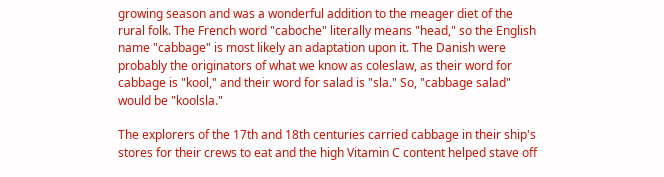growing season and was a wonderful addition to the meager diet of the rural folk. The French word "caboche" literally means "head," so the English name "cabbage" is most likely an adaptation upon it. The Danish were probably the originators of what we know as coleslaw, as their word for cabbage is "kool," and their word for salad is "sla." So, "cabbage salad" would be "koolsla."

The explorers of the 17th and 18th centuries carried cabbage in their ship's stores for their crews to eat and the high Vitamin C content helped stave off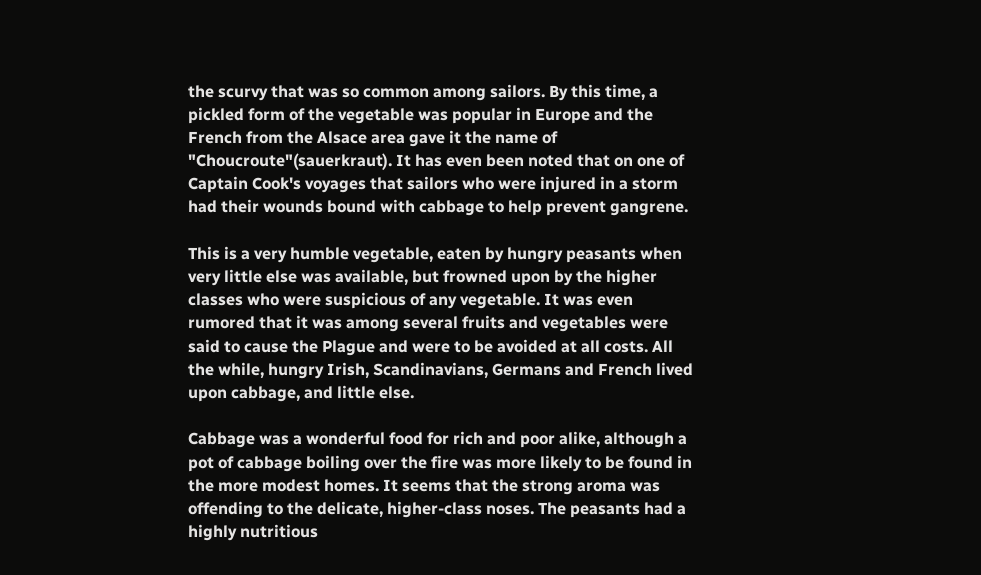the scurvy that was so common among sailors. By this time, a pickled form of the vegetable was popular in Europe and the French from the Alsace area gave it the name of "Choucroute"(sauerkraut). It has even been noted that on one of Captain Cook's voyages that sailors who were injured in a storm had their wounds bound with cabbage to help prevent gangrene.

This is a very humble vegetable, eaten by hungry peasants when very little else was available, but frowned upon by the higher classes who were suspicious of any vegetable. It was even rumored that it was among several fruits and vegetables were said to cause the Plague and were to be avoided at all costs. All the while, hungry Irish, Scandinavians, Germans and French lived upon cabbage, and little else.

Cabbage was a wonderful food for rich and poor alike, although a pot of cabbage boiling over the fire was more likely to be found in the more modest homes. It seems that the strong aroma was offending to the delicate, higher-class noses. The peasants had a highly nutritious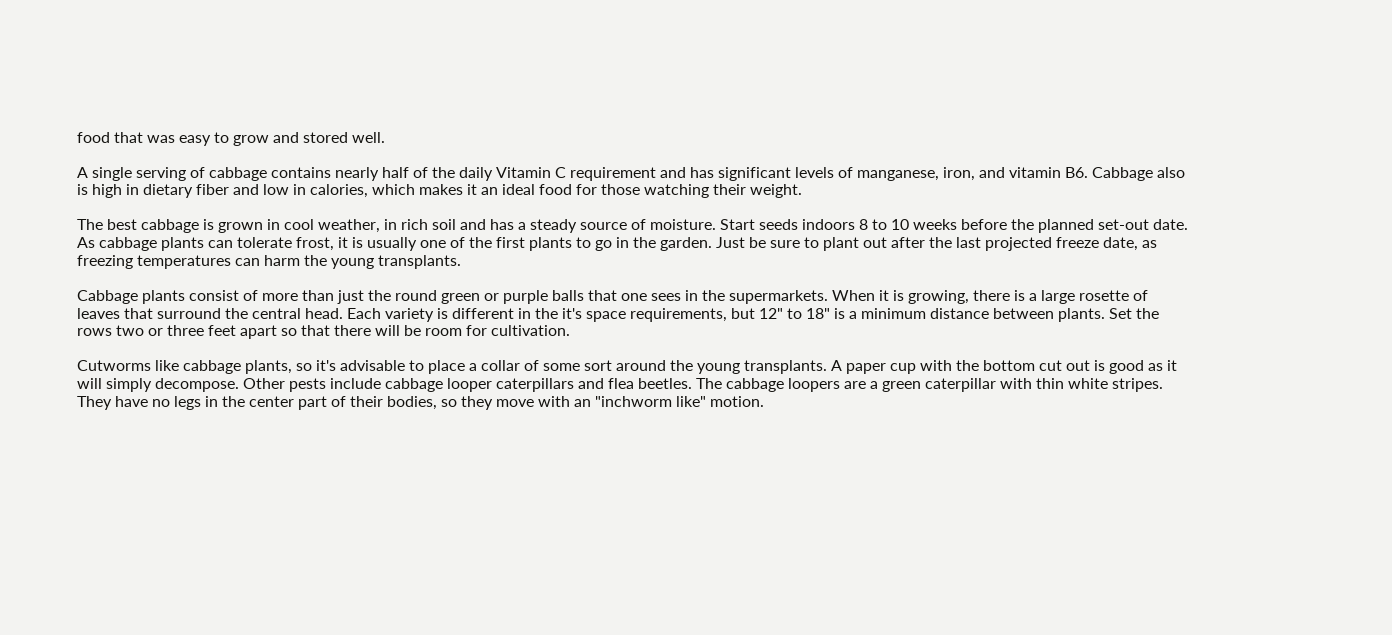food that was easy to grow and stored well.

A single serving of cabbage contains nearly half of the daily Vitamin C requirement and has significant levels of manganese, iron, and vitamin B6. Cabbage also is high in dietary fiber and low in calories, which makes it an ideal food for those watching their weight.

The best cabbage is grown in cool weather, in rich soil and has a steady source of moisture. Start seeds indoors 8 to 10 weeks before the planned set-out date. As cabbage plants can tolerate frost, it is usually one of the first plants to go in the garden. Just be sure to plant out after the last projected freeze date, as freezing temperatures can harm the young transplants.

Cabbage plants consist of more than just the round green or purple balls that one sees in the supermarkets. When it is growing, there is a large rosette of leaves that surround the central head. Each variety is different in the it's space requirements, but 12" to 18" is a minimum distance between plants. Set the rows two or three feet apart so that there will be room for cultivation.

Cutworms like cabbage plants, so it's advisable to place a collar of some sort around the young transplants. A paper cup with the bottom cut out is good as it will simply decompose. Other pests include cabbage looper caterpillars and flea beetles. The cabbage loopers are a green caterpillar with thin white stripes. They have no legs in the center part of their bodies, so they move with an "inchworm like" motion.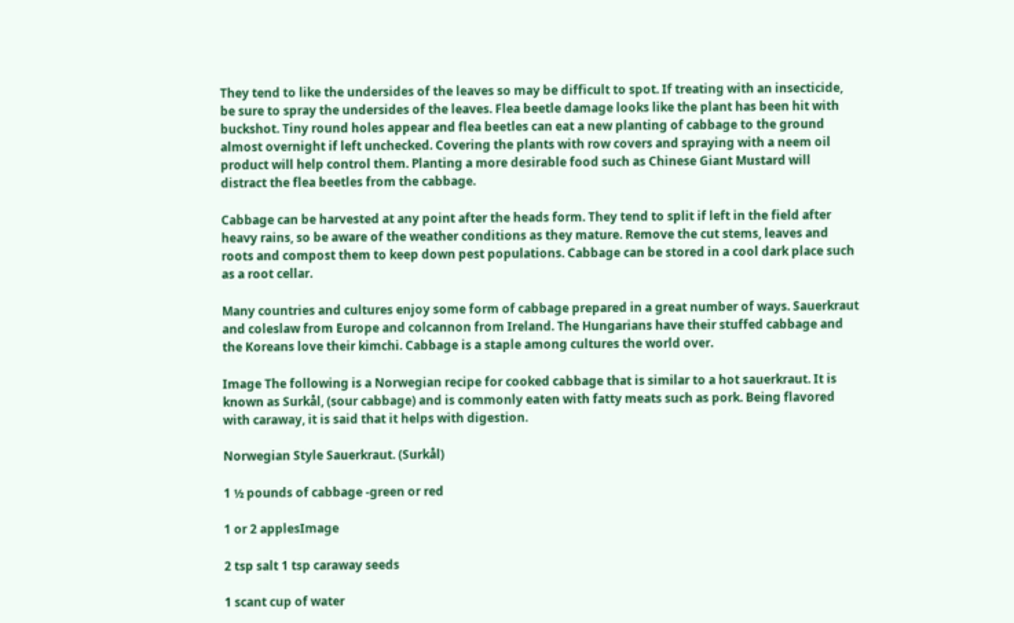They tend to like the undersides of the leaves so may be difficult to spot. If treating with an insecticide, be sure to spray the undersides of the leaves. Flea beetle damage looks like the plant has been hit with buckshot. Tiny round holes appear and flea beetles can eat a new planting of cabbage to the ground almost overnight if left unchecked. Covering the plants with row covers and spraying with a neem oil product will help control them. Planting a more desirable food such as Chinese Giant Mustard will distract the flea beetles from the cabbage.

Cabbage can be harvested at any point after the heads form. They tend to split if left in the field after heavy rains, so be aware of the weather conditions as they mature. Remove the cut stems, leaves and roots and compost them to keep down pest populations. Cabbage can be stored in a cool dark place such as a root cellar.

Many countries and cultures enjoy some form of cabbage prepared in a great number of ways. Sauerkraut and coleslaw from Europe and colcannon from Ireland. The Hungarians have their stuffed cabbage and the Koreans love their kimchi. Cabbage is a staple among cultures the world over.

Image The following is a Norwegian recipe for cooked cabbage that is similar to a hot sauerkraut. It is known as Surkål, (sour cabbage) and is commonly eaten with fatty meats such as pork. Being flavored with caraway, it is said that it helps with digestion.

Norwegian Style Sauerkraut. (Surkål)

1 ½ pounds of cabbage -green or red

1 or 2 applesImage

2 tsp salt 1 tsp caraway seeds

1 scant cup of water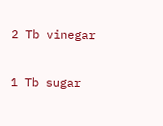2 Tb vinegar

1 Tb sugar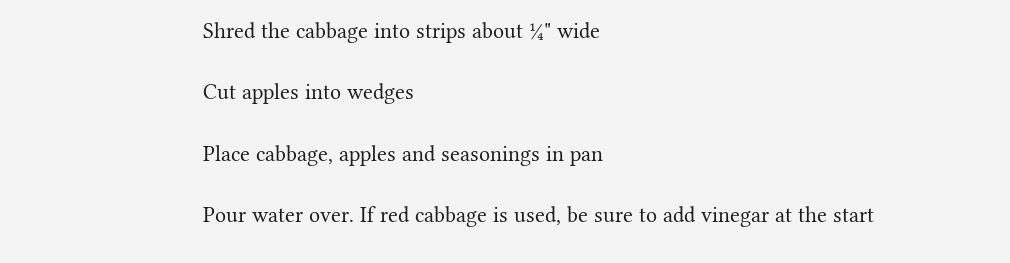Shred the cabbage into strips about ¼" wide

Cut apples into wedges

Place cabbage, apples and seasonings in pan

Pour water over. If red cabbage is used, be sure to add vinegar at the start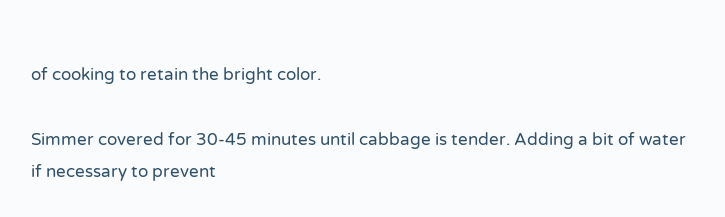of cooking to retain the bright color.

Simmer covered for 30-45 minutes until cabbage is tender. Adding a bit of water if necessary to prevent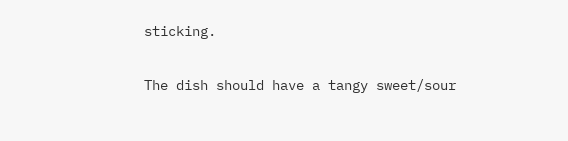sticking.

The dish should have a tangy sweet/sour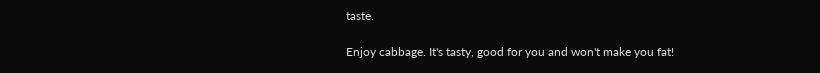taste.

Enjoy cabbage. It's tasty, good for you and won't make you fat!